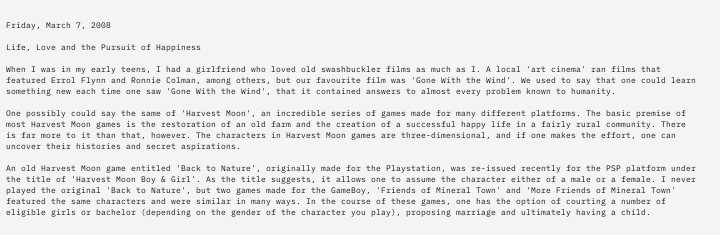Friday, March 7, 2008

Life, Love and the Pursuit of Happiness

When I was in my early teens, I had a girlfriend who loved old swashbuckler films as much as I. A local 'art cinema' ran films that featured Errol Flynn and Ronnie Colman, among others, but our favourite film was 'Gone With the Wind'. We used to say that one could learn something new each time one saw 'Gone With the Wind', that it contained answers to almost every problem known to humanity.

One possibly could say the same of 'Harvest Moon', an incredible series of games made for many different platforms. The basic premise of most Harvest Moon games is the restoration of an old farm and the creation of a successful happy life in a fairly rural community. There is far more to it than that, however. The characters in Harvest Moon games are three-dimensional, and if one makes the effort, one can uncover their histories and secret aspirations.

An old Harvest Moon game entitled 'Back to Nature', originally made for the Playstation, was re-issued recently for the PSP platform under the title of 'Harvest Moon Boy & Girl'. As the title suggests, it allows one to assume the character either of a male or a female. I never played the original 'Back to Nature', but two games made for the GameBoy, 'Friends of Mineral Town' and 'More Friends of Mineral Town' featured the same characters and were similar in many ways. In the course of these games, one has the option of courting a number of eligible girls or bachelor (depending on the gender of the character you play), proposing marriage and ultimately having a child.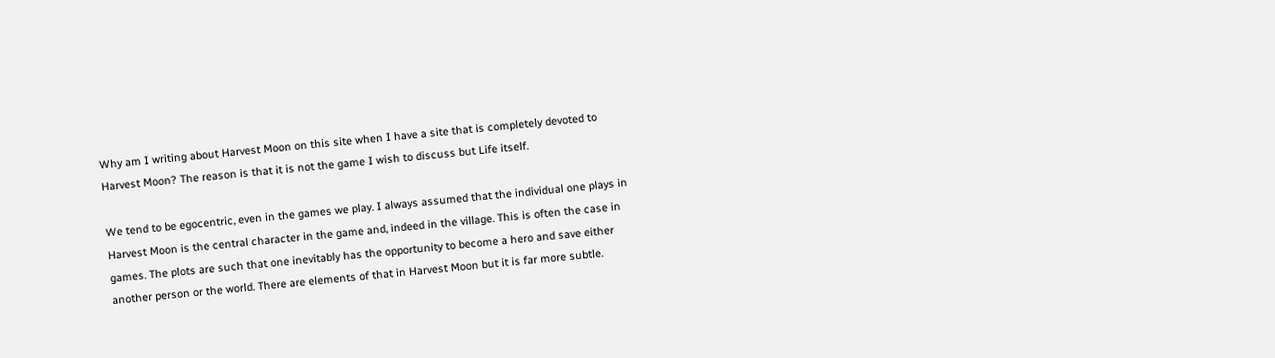Why am I writing about Harvest Moon on this site when I have a site that is completely devoted to Harvest Moon? The reason is that it is not the game I wish to discuss but Life itself.

We tend to be egocentric, even in the games we play. I always assumed that the individual one plays in Harvest Moon is the central character in the game and, indeed in the village. This is often the case in games. The plots are such that one inevitably has the opportunity to become a hero and save either another person or the world. There are elements of that in Harvest Moon but it is far more subtle.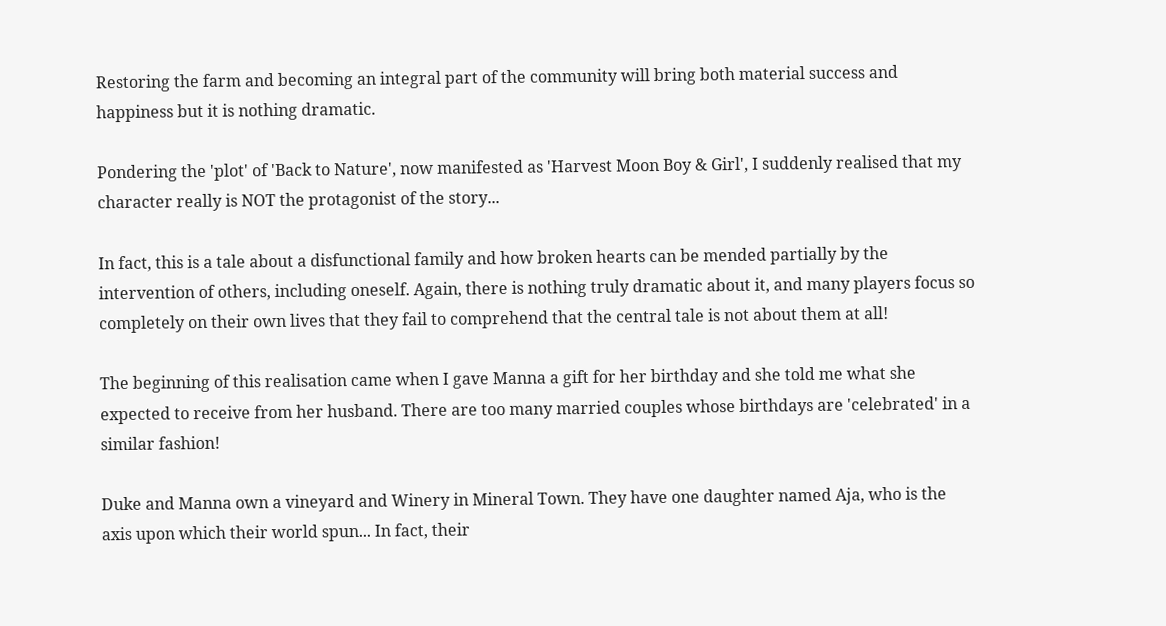Restoring the farm and becoming an integral part of the community will bring both material success and happiness but it is nothing dramatic.

Pondering the 'plot' of 'Back to Nature', now manifested as 'Harvest Moon Boy & Girl', I suddenly realised that my character really is NOT the protagonist of the story...

In fact, this is a tale about a disfunctional family and how broken hearts can be mended partially by the intervention of others, including oneself. Again, there is nothing truly dramatic about it, and many players focus so completely on their own lives that they fail to comprehend that the central tale is not about them at all!

The beginning of this realisation came when I gave Manna a gift for her birthday and she told me what she expected to receive from her husband. There are too many married couples whose birthdays are 'celebrated' in a similar fashion!

Duke and Manna own a vineyard and Winery in Mineral Town. They have one daughter named Aja, who is the axis upon which their world spun... In fact, their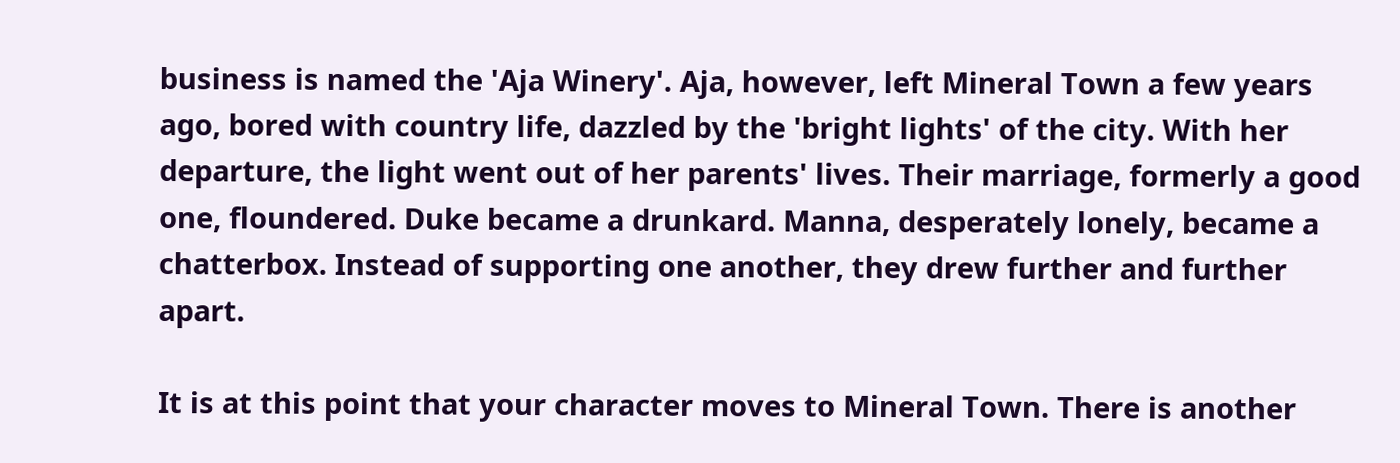business is named the 'Aja Winery'. Aja, however, left Mineral Town a few years ago, bored with country life, dazzled by the 'bright lights' of the city. With her departure, the light went out of her parents' lives. Their marriage, formerly a good one, floundered. Duke became a drunkard. Manna, desperately lonely, became a chatterbox. Instead of supporting one another, they drew further and further apart.

It is at this point that your character moves to Mineral Town. There is another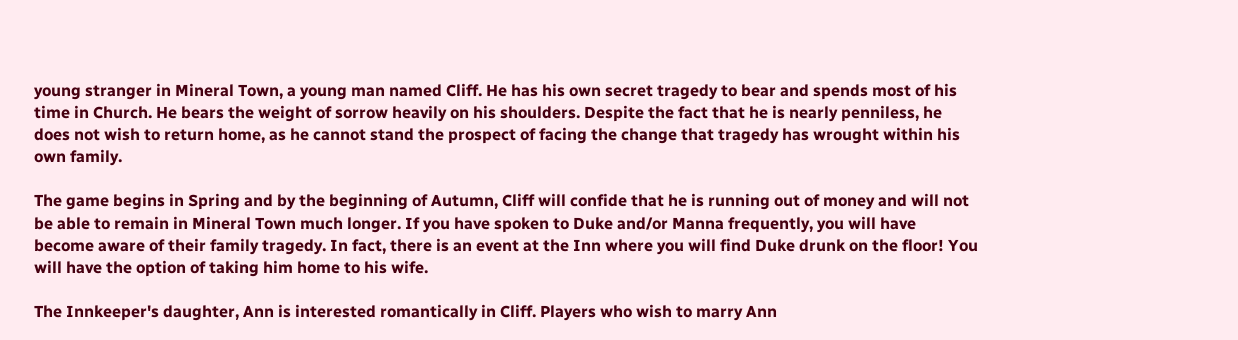young stranger in Mineral Town, a young man named Cliff. He has his own secret tragedy to bear and spends most of his time in Church. He bears the weight of sorrow heavily on his shoulders. Despite the fact that he is nearly penniless, he does not wish to return home, as he cannot stand the prospect of facing the change that tragedy has wrought within his own family.

The game begins in Spring and by the beginning of Autumn, Cliff will confide that he is running out of money and will not be able to remain in Mineral Town much longer. If you have spoken to Duke and/or Manna frequently, you will have become aware of their family tragedy. In fact, there is an event at the Inn where you will find Duke drunk on the floor! You will have the option of taking him home to his wife.

The Innkeeper's daughter, Ann is interested romantically in Cliff. Players who wish to marry Ann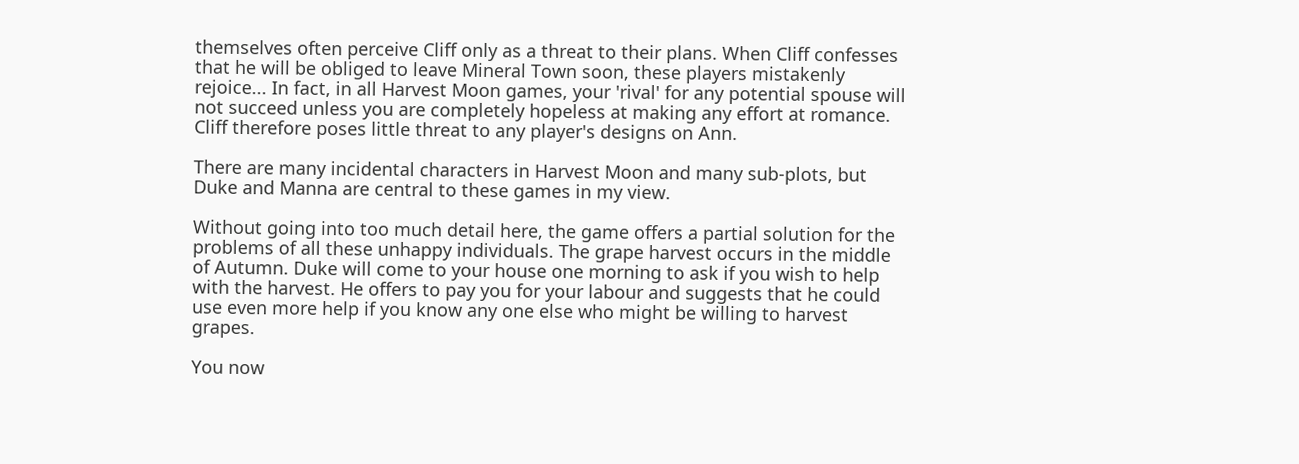themselves often perceive Cliff only as a threat to their plans. When Cliff confesses that he will be obliged to leave Mineral Town soon, these players mistakenly rejoice... In fact, in all Harvest Moon games, your 'rival' for any potential spouse will not succeed unless you are completely hopeless at making any effort at romance. Cliff therefore poses little threat to any player's designs on Ann.

There are many incidental characters in Harvest Moon and many sub-plots, but Duke and Manna are central to these games in my view.

Without going into too much detail here, the game offers a partial solution for the problems of all these unhappy individuals. The grape harvest occurs in the middle of Autumn. Duke will come to your house one morning to ask if you wish to help with the harvest. He offers to pay you for your labour and suggests that he could use even more help if you know any one else who might be willing to harvest grapes.

You now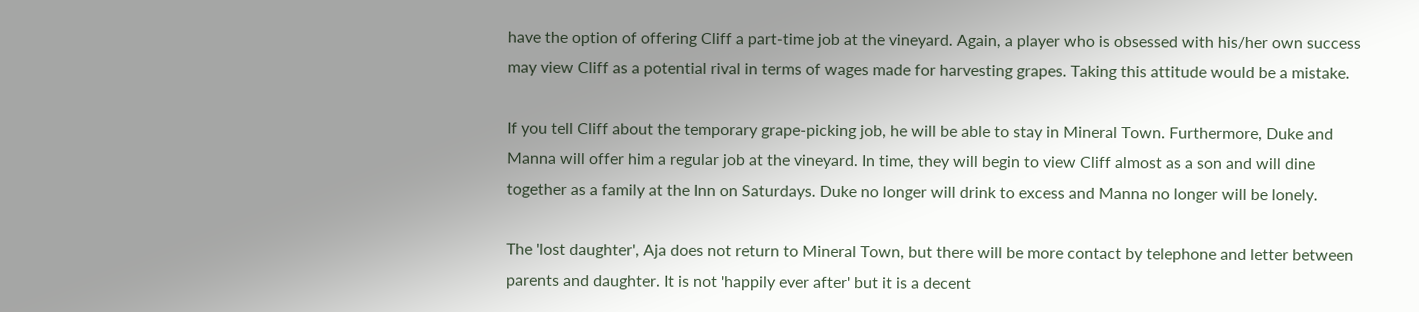have the option of offering Cliff a part-time job at the vineyard. Again, a player who is obsessed with his/her own success may view Cliff as a potential rival in terms of wages made for harvesting grapes. Taking this attitude would be a mistake.

If you tell Cliff about the temporary grape-picking job, he will be able to stay in Mineral Town. Furthermore, Duke and Manna will offer him a regular job at the vineyard. In time, they will begin to view Cliff almost as a son and will dine together as a family at the Inn on Saturdays. Duke no longer will drink to excess and Manna no longer will be lonely.

The 'lost daughter', Aja does not return to Mineral Town, but there will be more contact by telephone and letter between parents and daughter. It is not 'happily ever after' but it is a decent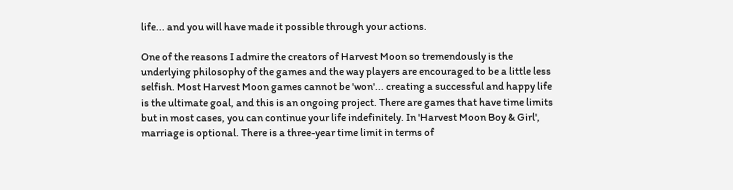life... and you will have made it possible through your actions.

One of the reasons I admire the creators of Harvest Moon so tremendously is the underlying philosophy of the games and the way players are encouraged to be a little less selfish. Most Harvest Moon games cannot be 'won'... creating a successful and happy life is the ultimate goal, and this is an ongoing project. There are games that have time limits but in most cases, you can continue your life indefinitely. In 'Harvest Moon Boy & Girl', marriage is optional. There is a three-year time limit in terms of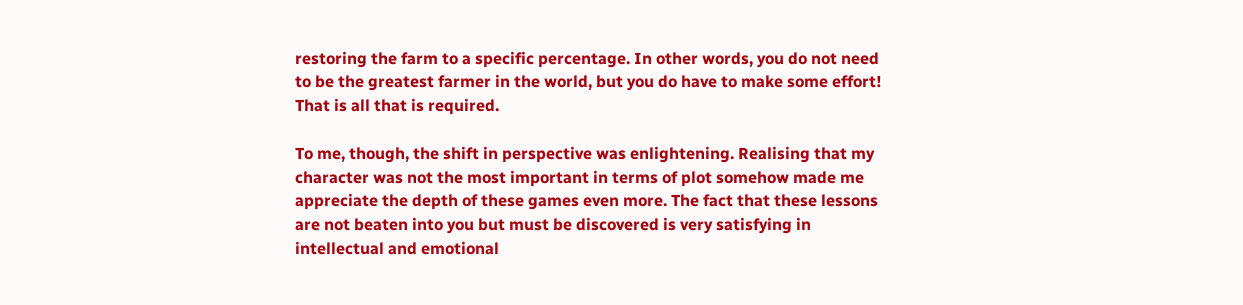restoring the farm to a specific percentage. In other words, you do not need to be the greatest farmer in the world, but you do have to make some effort! That is all that is required.

To me, though, the shift in perspective was enlightening. Realising that my character was not the most important in terms of plot somehow made me appreciate the depth of these games even more. The fact that these lessons are not beaten into you but must be discovered is very satisfying in intellectual and emotional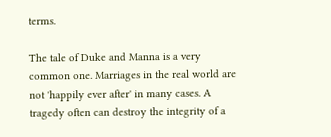terms.

The tale of Duke and Manna is a very common one. Marriages in the real world are not 'happily ever after' in many cases. A tragedy often can destroy the integrity of a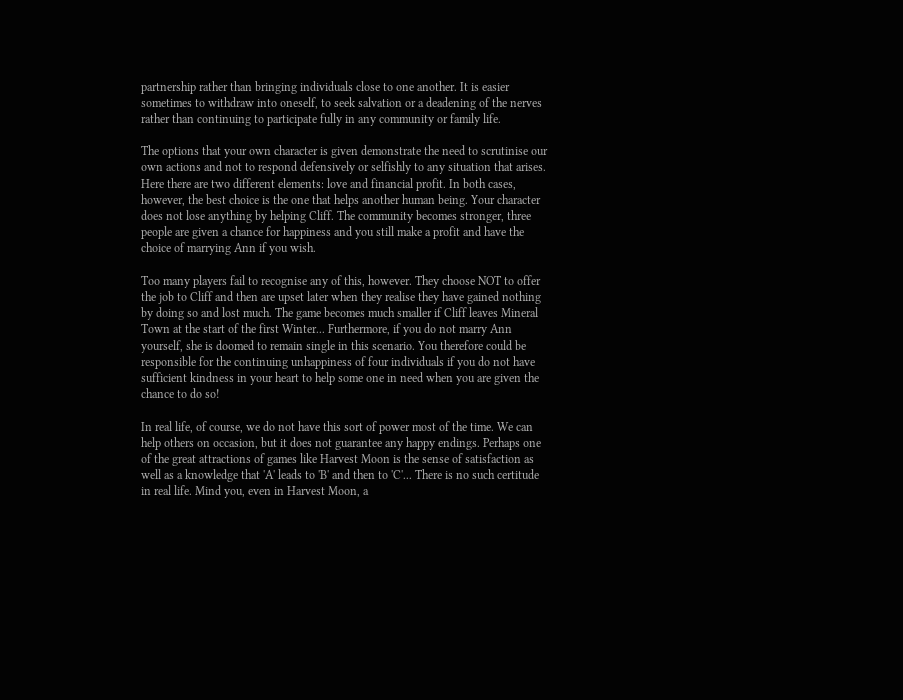partnership rather than bringing individuals close to one another. It is easier sometimes to withdraw into oneself, to seek salvation or a deadening of the nerves rather than continuing to participate fully in any community or family life.

The options that your own character is given demonstrate the need to scrutinise our own actions and not to respond defensively or selfishly to any situation that arises. Here there are two different elements: love and financial profit. In both cases, however, the best choice is the one that helps another human being. Your character does not lose anything by helping Cliff. The community becomes stronger, three people are given a chance for happiness and you still make a profit and have the choice of marrying Ann if you wish.

Too many players fail to recognise any of this, however. They choose NOT to offer the job to Cliff and then are upset later when they realise they have gained nothing by doing so and lost much. The game becomes much smaller if Cliff leaves Mineral Town at the start of the first Winter... Furthermore, if you do not marry Ann yourself, she is doomed to remain single in this scenario. You therefore could be responsible for the continuing unhappiness of four individuals if you do not have sufficient kindness in your heart to help some one in need when you are given the chance to do so!

In real life, of course, we do not have this sort of power most of the time. We can help others on occasion, but it does not guarantee any happy endings. Perhaps one of the great attractions of games like Harvest Moon is the sense of satisfaction as well as a knowledge that 'A' leads to 'B' and then to 'C'... There is no such certitude in real life. Mind you, even in Harvest Moon, a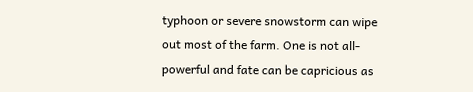typhoon or severe snowstorm can wipe out most of the farm. One is not all-powerful and fate can be capricious as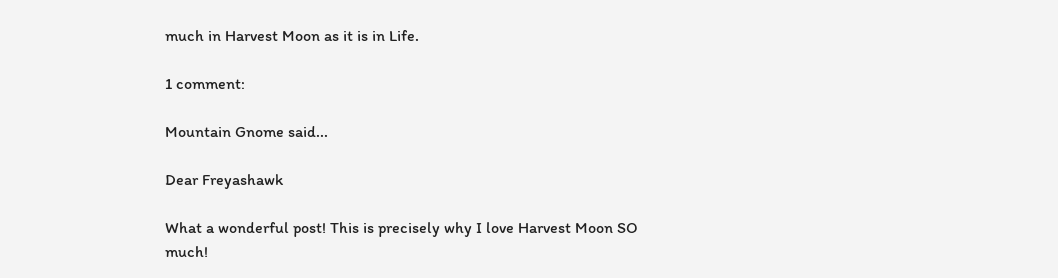much in Harvest Moon as it is in Life.

1 comment:

Mountain Gnome said...

Dear Freyashawk

What a wonderful post! This is precisely why I love Harvest Moon SO much!